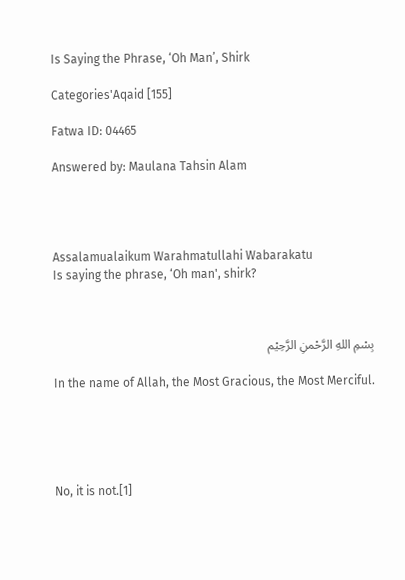Is Saying the Phrase, ‘Oh Man’, Shirk

Categories'Aqaid [155]

Fatwa ID: 04465

Answered by: Maulana Tahsin Alam




Assalamualaikum Warahmatullahi Wabarakatu
Is saying the phrase, ‘Oh man', shirk?



بِسْمِ اللهِ الرَّحْمنِ الرَّحِيْم

In the name of Allah, the Most Gracious, the Most Merciful.





No, it is not.[1]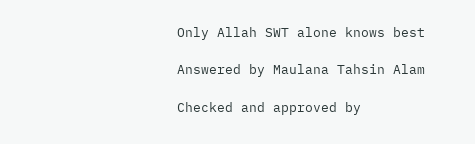Only Allah SWT alone knows best

Answered by Maulana Tahsin Alam

Checked and approved by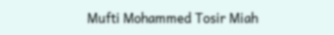Mufti Mohammed Tosir Miah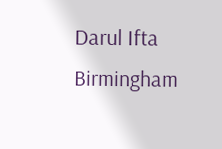Darul Ifta Birmingham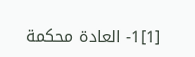[1]1- العادة محكمة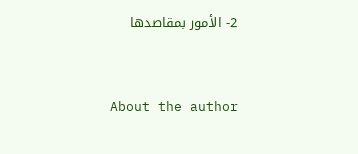2- الأمور بمقاصدها


About the author